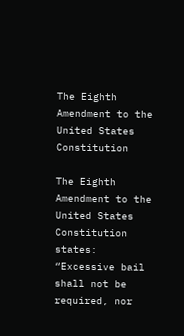The Eighth Amendment to the United States Constitution

The Eighth Amendment to the United States Constitution states: “Excessive bail shall not be required, nor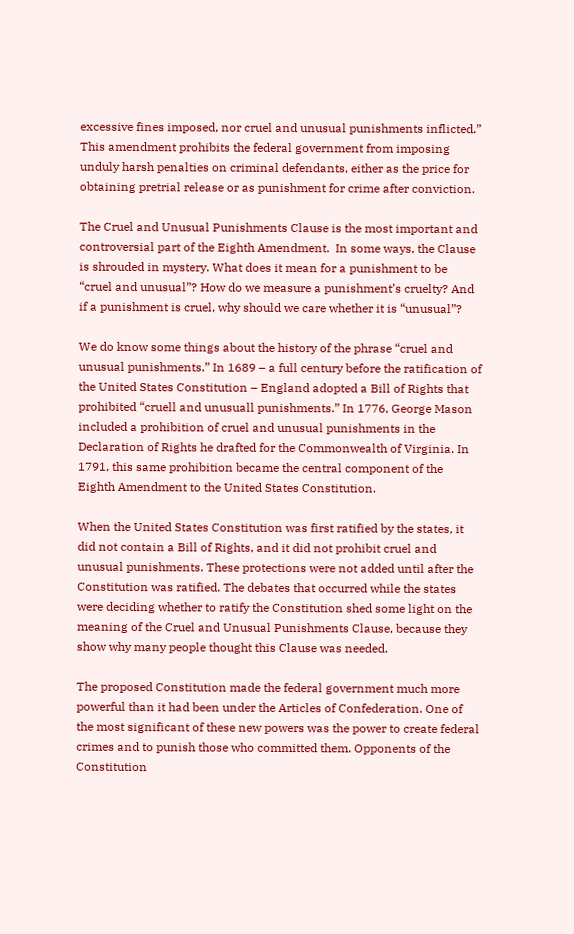excessive fines imposed, nor cruel and unusual punishments inflicted.” This amendment prohibits the federal government from imposing unduly harsh penalties on criminal defendants, either as the price for obtaining pretrial release or as punishment for crime after conviction.

The Cruel and Unusual Punishments Clause is the most important and controversial part of the Eighth Amendment.  In some ways, the Clause is shrouded in mystery. What does it mean for a punishment to be “cruel and unusual”? How do we measure a punishment’s cruelty? And if a punishment is cruel, why should we care whether it is “unusual”?

We do know some things about the history of the phrase “cruel and unusual punishments.” In 1689 – a full century before the ratification of the United States Constitution – England adopted a Bill of Rights that prohibited “cruell and unusuall punishments.” In 1776, George Mason included a prohibition of cruel and unusual punishments in the Declaration of Rights he drafted for the Commonwealth of Virginia. In 1791, this same prohibition became the central component of the Eighth Amendment to the United States Constitution.

When the United States Constitution was first ratified by the states, it did not contain a Bill of Rights, and it did not prohibit cruel and unusual punishments. These protections were not added until after the Constitution was ratified. The debates that occurred while the states were deciding whether to ratify the Constitution shed some light on the meaning of the Cruel and Unusual Punishments Clause, because they show why many people thought this Clause was needed.

The proposed Constitution made the federal government much more powerful than it had been under the Articles of Confederation. One of the most significant of these new powers was the power to create federal crimes and to punish those who committed them. Opponents of the Constitution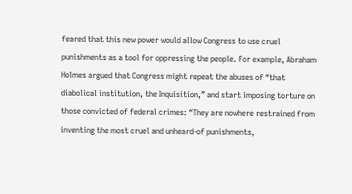feared that this new power would allow Congress to use cruel punishments as a tool for oppressing the people. For example, Abraham Holmes argued that Congress might repeat the abuses of “that diabolical institution, the Inquisition,” and start imposing torture on those convicted of federal crimes: “They are nowhere restrained from inventing the most cruel and unheard-of punishments,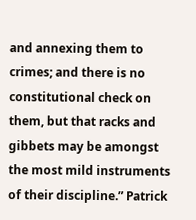and annexing them to crimes; and there is no constitutional check on them, but that racks and gibbets may be amongst the most mild instruments of their discipline.” Patrick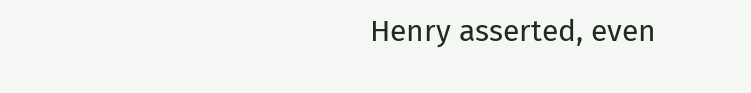Henry asserted, even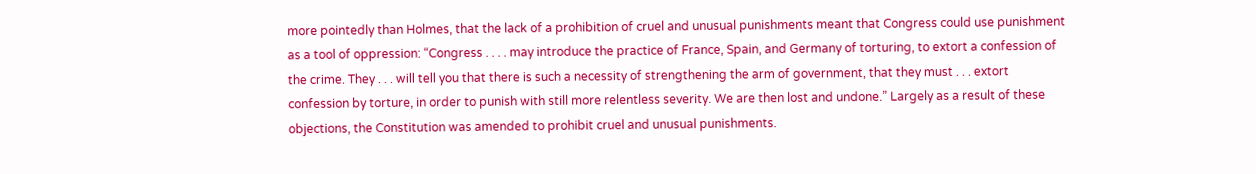more pointedly than Holmes, that the lack of a prohibition of cruel and unusual punishments meant that Congress could use punishment as a tool of oppression: “Congress . . . . may introduce the practice of France, Spain, and Germany of torturing, to extort a confession of the crime. They . . . will tell you that there is such a necessity of strengthening the arm of government, that they must . . . extort confession by torture, in order to punish with still more relentless severity. We are then lost and undone.” Largely as a result of these objections, the Constitution was amended to prohibit cruel and unusual punishments.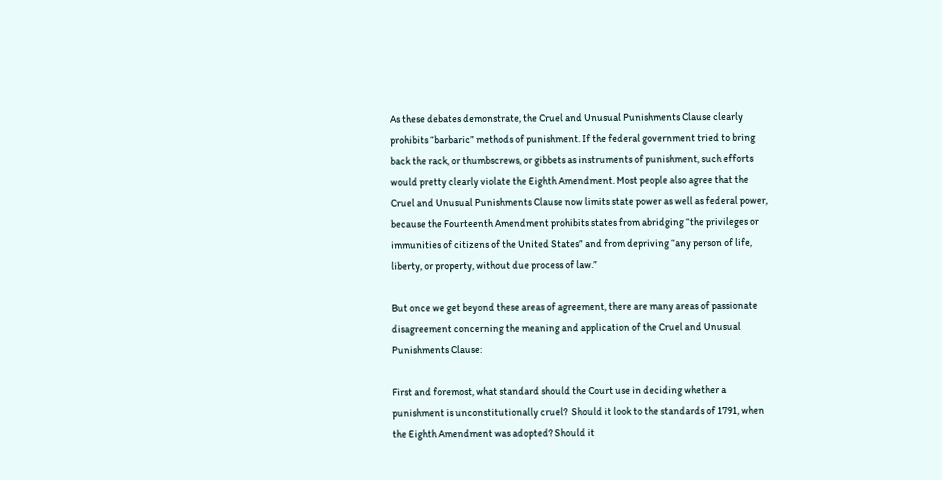As these debates demonstrate, the Cruel and Unusual Punishments Clause clearly prohibits “barbaric” methods of punishment. If the federal government tried to bring back the rack, or thumbscrews, or gibbets as instruments of punishment, such efforts would pretty clearly violate the Eighth Amendment. Most people also agree that the Cruel and Unusual Punishments Clause now limits state power as well as federal power, because the Fourteenth Amendment prohibits states from abridging “the privileges or immunities of citizens of the United States” and from depriving “any person of life, liberty, or property, without due process of law.”

But once we get beyond these areas of agreement, there are many areas of passionate disagreement concerning the meaning and application of the Cruel and Unusual Punishments Clause:

First and foremost, what standard should the Court use in deciding whether a punishment is unconstitutionally cruel?  Should it look to the standards of 1791, when the Eighth Amendment was adopted? Should it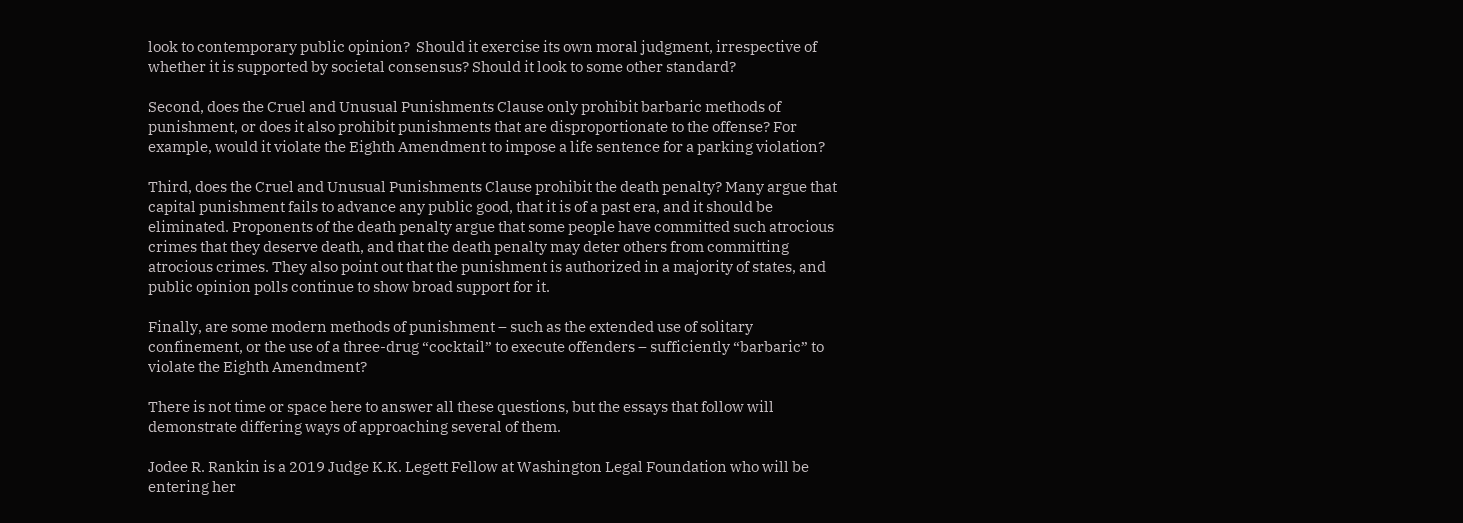look to contemporary public opinion?  Should it exercise its own moral judgment, irrespective of whether it is supported by societal consensus? Should it look to some other standard?

Second, does the Cruel and Unusual Punishments Clause only prohibit barbaric methods of punishment, or does it also prohibit punishments that are disproportionate to the offense? For example, would it violate the Eighth Amendment to impose a life sentence for a parking violation?

Third, does the Cruel and Unusual Punishments Clause prohibit the death penalty? Many argue that capital punishment fails to advance any public good, that it is of a past era, and it should be eliminated. Proponents of the death penalty argue that some people have committed such atrocious crimes that they deserve death, and that the death penalty may deter others from committing atrocious crimes. They also point out that the punishment is authorized in a majority of states, and public opinion polls continue to show broad support for it.

Finally, are some modern methods of punishment – such as the extended use of solitary confinement, or the use of a three-drug “cocktail” to execute offenders – sufficiently “barbaric” to violate the Eighth Amendment?

There is not time or space here to answer all these questions, but the essays that follow will demonstrate differing ways of approaching several of them.

Jodee R. Rankin is a 2019 Judge K.K. Legett Fellow at Washington Legal Foundation who will be entering her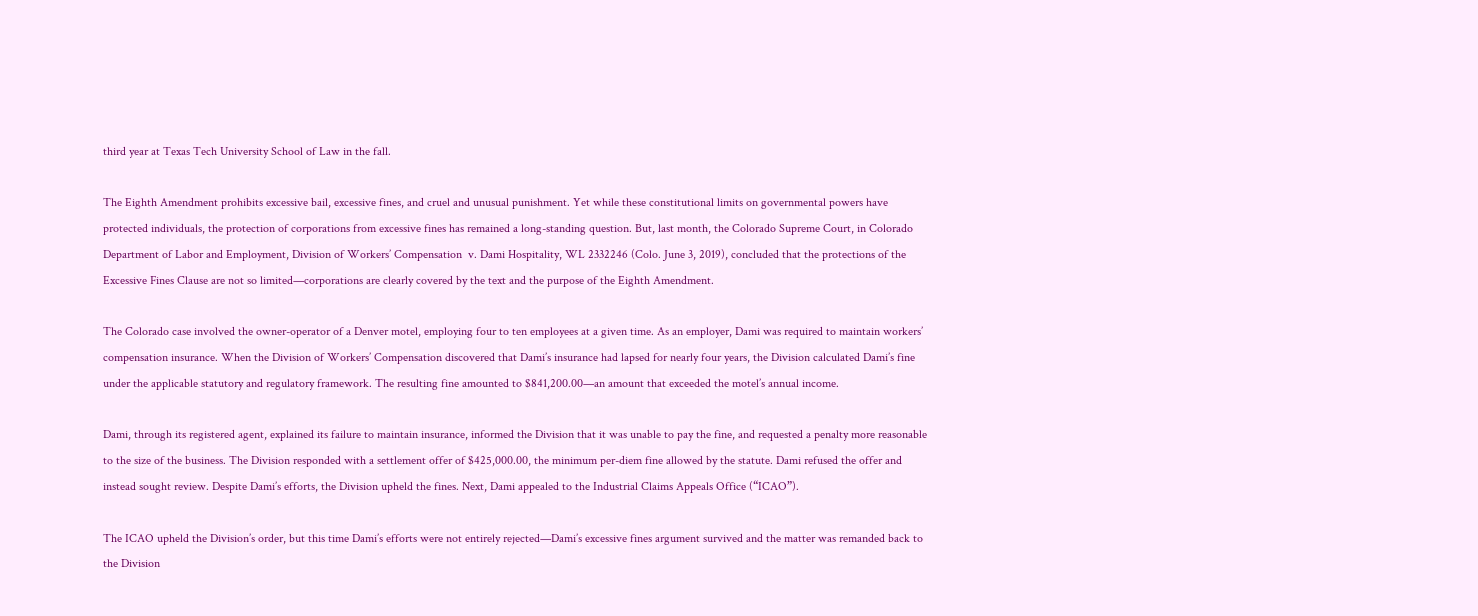third year at Texas Tech University School of Law in the fall.

The Eighth Amendment prohibits excessive bail, excessive fines, and cruel and unusual punishment. Yet while these constitutional limits on governmental powers have protected individuals, the protection of corporations from excessive fines has remained a long-standing question. But, last month, the Colorado Supreme Court, in Colorado Department of Labor and Employment, Division of Workers’ Compensation  v. Dami Hospitality, WL 2332246 (Colo. June 3, 2019), concluded that the protections of the Excessive Fines Clause are not so limited—corporations are clearly covered by the text and the purpose of the Eighth Amendment.

The Colorado case involved the owner-operator of a Denver motel, employing four to ten employees at a given time. As an employer, Dami was required to maintain workers’ compensation insurance. When the Division of Workers’ Compensation discovered that Dami’s insurance had lapsed for nearly four years, the Division calculated Dami’s fine under the applicable statutory and regulatory framework. The resulting fine amounted to $841,200.00—an amount that exceeded the motel’s annual income.

Dami, through its registered agent, explained its failure to maintain insurance, informed the Division that it was unable to pay the fine, and requested a penalty more reasonable to the size of the business. The Division responded with a settlement offer of $425,000.00, the minimum per-diem fine allowed by the statute. Dami refused the offer and instead sought review. Despite Dami’s efforts, the Division upheld the fines. Next, Dami appealed to the Industrial Claims Appeals Office (“ICAO”).

The ICAO upheld the Division’s order, but this time Dami’s efforts were not entirely rejected—Dami’s excessive fines argument survived and the matter was remanded back to the Division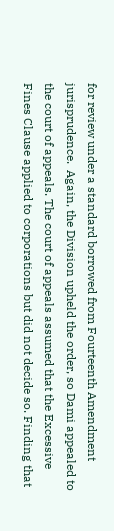for review under a standard borrowed from Fourteenth Amendment jurisprudence.  Again, the Division upheld the order, so Dami appealed to the court of appeals. The court of appeals assumed that the Excessive Fines Clause applied to corporations but did not decide so. Finding that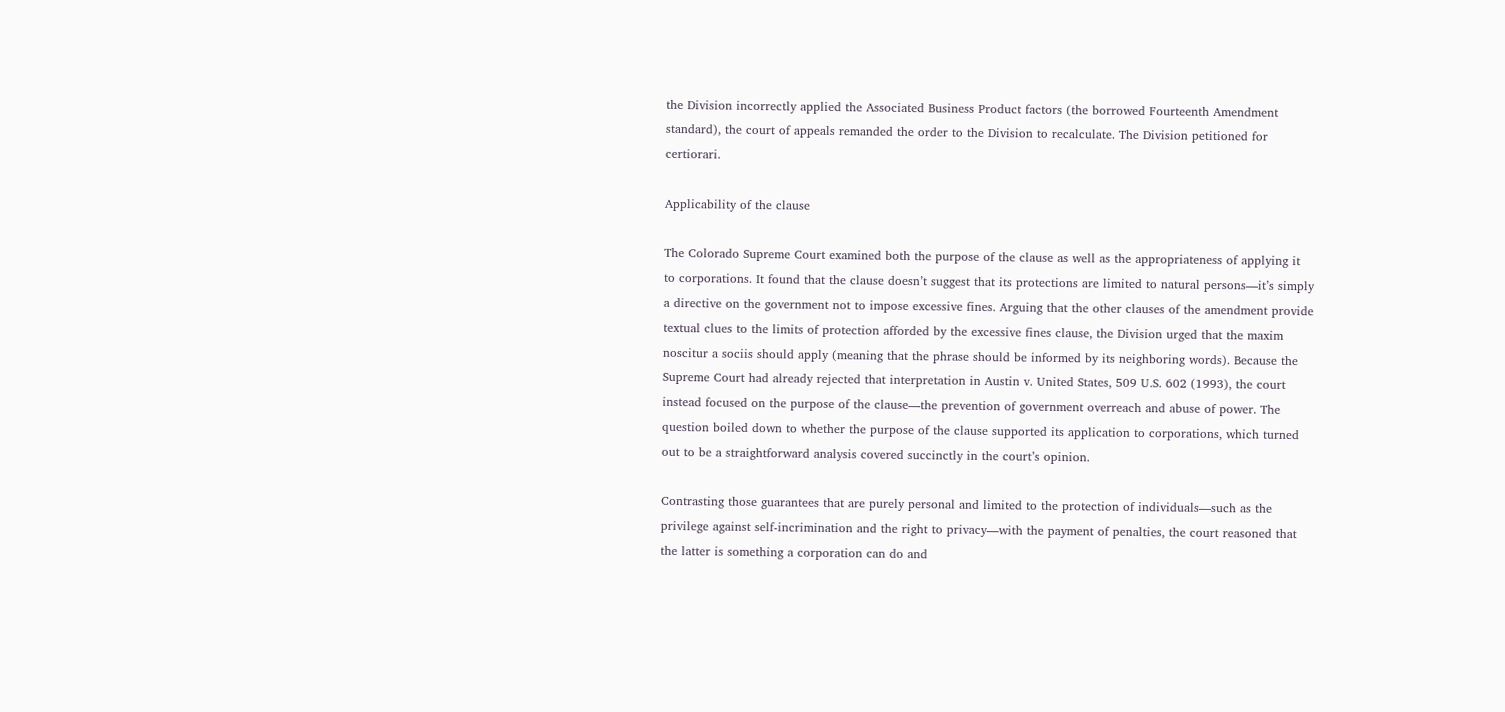the Division incorrectly applied the Associated Business Product factors (the borrowed Fourteenth Amendment standard), the court of appeals remanded the order to the Division to recalculate. The Division petitioned for certiorari.

Applicability of the clause

The Colorado Supreme Court examined both the purpose of the clause as well as the appropriateness of applying it to corporations. It found that the clause doesn’t suggest that its protections are limited to natural persons—it’s simply a directive on the government not to impose excessive fines. Arguing that the other clauses of the amendment provide textual clues to the limits of protection afforded by the excessive fines clause, the Division urged that the maxim noscitur a sociis should apply (meaning that the phrase should be informed by its neighboring words). Because the Supreme Court had already rejected that interpretation in Austin v. United States, 509 U.S. 602 (1993), the court instead focused on the purpose of the clause—the prevention of government overreach and abuse of power. The question boiled down to whether the purpose of the clause supported its application to corporations, which turned out to be a straightforward analysis covered succinctly in the court’s opinion.

Contrasting those guarantees that are purely personal and limited to the protection of individuals—such as the privilege against self-incrimination and the right to privacy—with the payment of penalties, the court reasoned that the latter is something a corporation can do and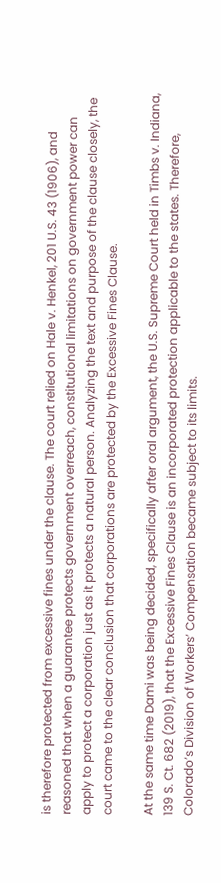is therefore protected from excessive fines under the clause. The court relied on Hale v. Henkel, 201 U.S. 43 (1906), and reasoned that when a guarantee protects government overreach, constitutional limitations on government power can apply to protect a corporation just as it protects a natural person. Analyzing the text and purpose of the clause closely, the court came to the clear conclusion that corporations are protected by the Excessive Fines Clause.

At the same time Dami was being decided, specifically after oral argument, the U.S. Supreme Court held in Timbs v. Indiana, 139 S. Ct. 682 (2019), that the Excessive Fines Clause is an incorporated protection applicable to the states. Therefore, Colorado’s Division of Workers’ Compensation became subject to its limits.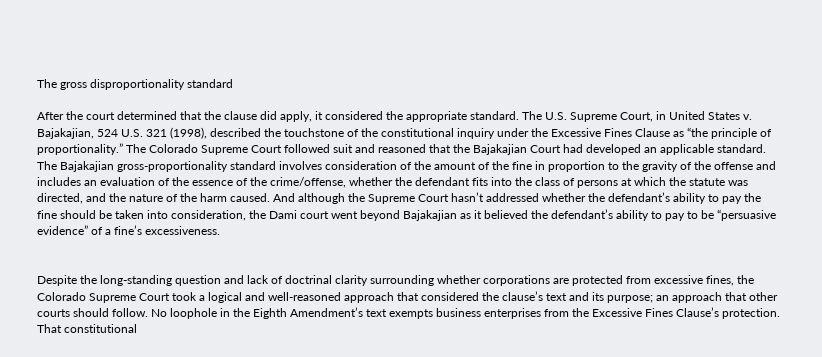The gross disproportionality standard

After the court determined that the clause did apply, it considered the appropriate standard. The U.S. Supreme Court, in United States v. Bajakajian, 524 U.S. 321 (1998), described the touchstone of the constitutional inquiry under the Excessive Fines Clause as “the principle of proportionality.” The Colorado Supreme Court followed suit and reasoned that the Bajakajian Court had developed an applicable standard. The Bajakajian gross-proportionality standard involves consideration of the amount of the fine in proportion to the gravity of the offense and includes an evaluation of the essence of the crime/offense, whether the defendant fits into the class of persons at which the statute was directed, and the nature of the harm caused. And although the Supreme Court hasn’t addressed whether the defendant’s ability to pay the fine should be taken into consideration, the Dami court went beyond Bajakajian as it believed the defendant’s ability to pay to be “persuasive evidence” of a fine’s excessiveness.


Despite the long-standing question and lack of doctrinal clarity surrounding whether corporations are protected from excessive fines, the Colorado Supreme Court took a logical and well-reasoned approach that considered the clause’s text and its purpose; an approach that other courts should follow. No loophole in the Eighth Amendment’s text exempts business enterprises from the Excessive Fines Clause’s protection. That constitutional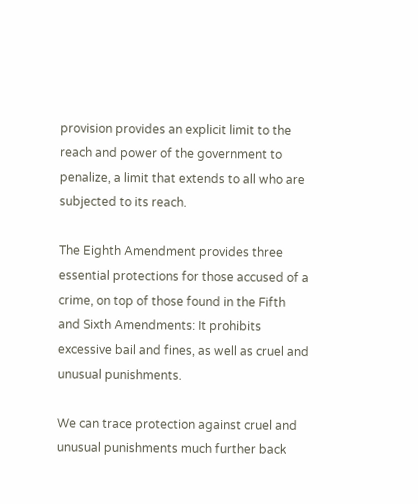provision provides an explicit limit to the reach and power of the government to penalize, a limit that extends to all who are subjected to its reach.

The Eighth Amendment provides three essential protections for those accused of a crime, on top of those found in the Fifth and Sixth Amendments: It prohibits excessive bail and fines, as well as cruel and unusual punishments.

We can trace protection against cruel and unusual punishments much further back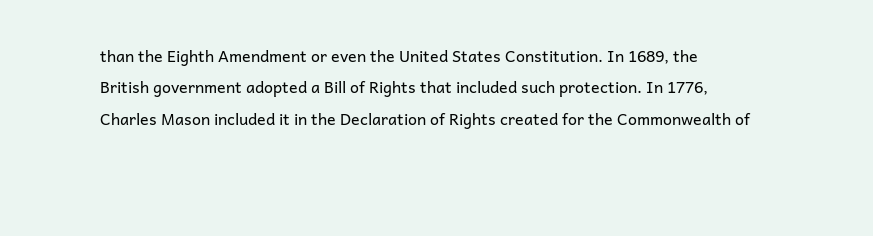than the Eighth Amendment or even the United States Constitution. In 1689, the British government adopted a Bill of Rights that included such protection. In 1776, Charles Mason included it in the Declaration of Rights created for the Commonwealth of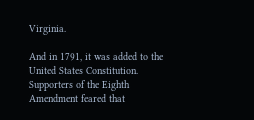Virginia.

And in 1791, it was added to the United States Constitution. Supporters of the Eighth Amendment feared that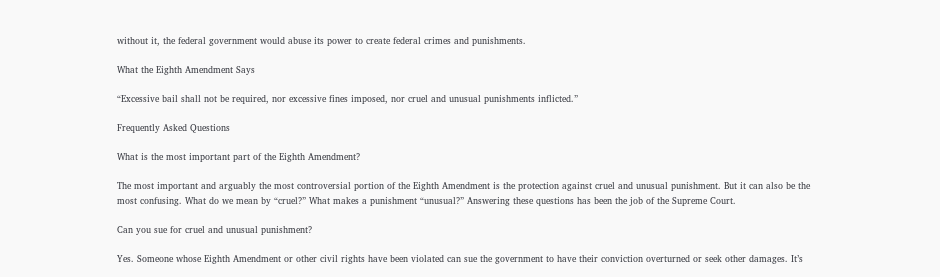without it, the federal government would abuse its power to create federal crimes and punishments.

What the Eighth Amendment Says

“Excessive bail shall not be required, nor excessive fines imposed, nor cruel and unusual punishments inflicted.”

Frequently Asked Questions

What is the most important part of the Eighth Amendment?

The most important and arguably the most controversial portion of the Eighth Amendment is the protection against cruel and unusual punishment. But it can also be the most confusing. What do we mean by “cruel?” What makes a punishment “unusual?” Answering these questions has been the job of the Supreme Court.

Can you sue for cruel and unusual punishment?

Yes. Someone whose Eighth Amendment or other civil rights have been violated can sue the government to have their conviction overturned or seek other damages. It’s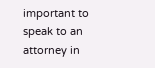important to speak to an attorney in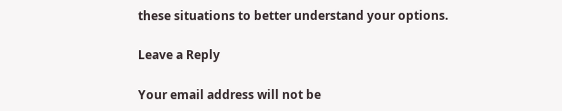these situations to better understand your options.

Leave a Reply

Your email address will not be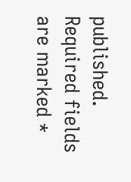published. Required fields are marked *